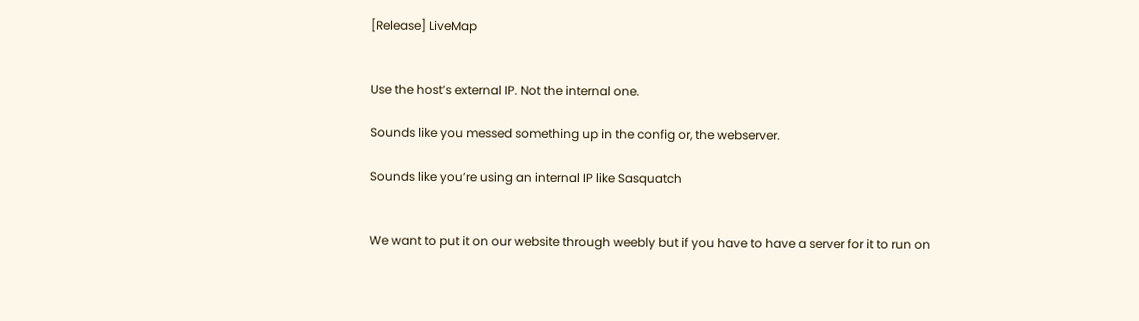[Release] LiveMap


Use the host’s external IP. Not the internal one.

Sounds like you messed something up in the config or, the webserver.

Sounds like you’re using an internal IP like Sasquatch


We want to put it on our website through weebly but if you have to have a server for it to run on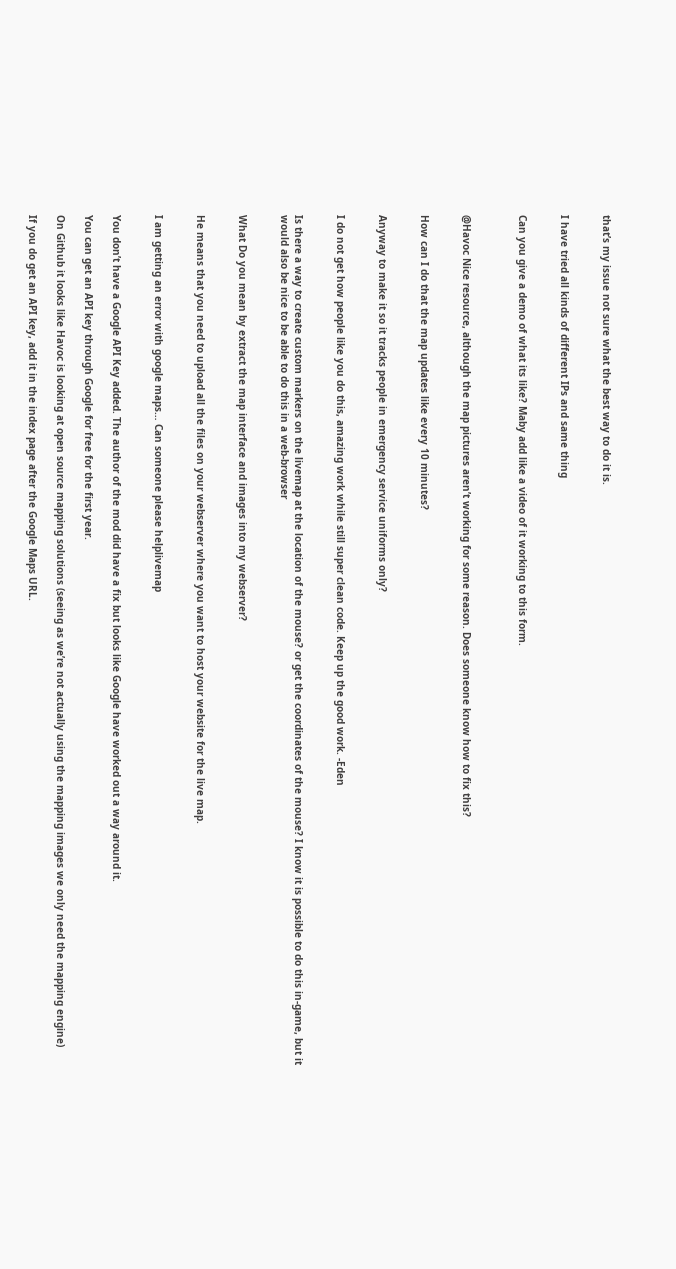that’s my issue not sure what the best way to do it is.


I have tried all kinds of different IPs and same thing


Can you give a demo of what its like? Maby add like a video of it working to this form.



@Havoc Nice resource, although the map pictures aren’t working for some reason. Does someone know how to fix this?


How can I do that the map updates like every 10 minutes?


Anyway to make it so it tracks people in emergency service uniforms only?


I do not get how people like you do this, amazing work while still super clean code. Keep up the good work. -Eden


Is there a way to create custom markers on the livemap at the location of the mouse? or get the coordinates of the mouse? I know it is possible to do this in-game, but it would also be nice to be able to do this in a web-browser


What Do you mean by extract the map interface and images into my webserver?


He means that you need to upload all the files on your webserver where you want to host your website for the live map.


I am getting an error with google maps… Can someone please helplivemap


You don’t have a Google API Key added. The author of the mod did have a fix but looks like Google have worked out a way around it.

You can get an API key through Google for free for the first year.

On Github it looks like Havoc is looking at open source mapping solutions (seeing as we’re not actually using the mapping images we only need the mapping engine)

If you do get an API key, add it in the index page after the Google Maps URL.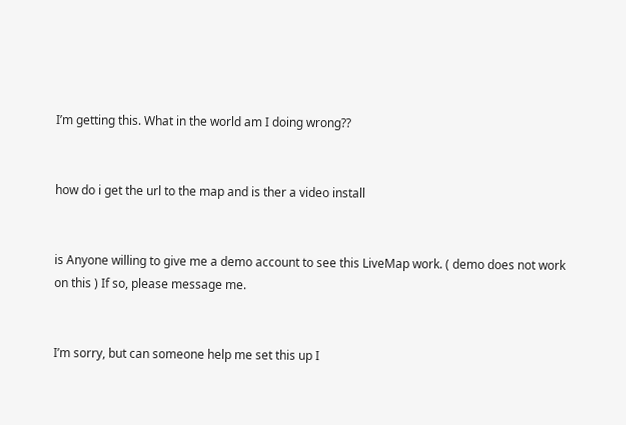I’m getting this. What in the world am I doing wrong??


how do i get the url to the map and is ther a video install


is Anyone willing to give me a demo account to see this LiveMap work. ( demo does not work on this ) If so, please message me.


I’m sorry, but can someone help me set this up I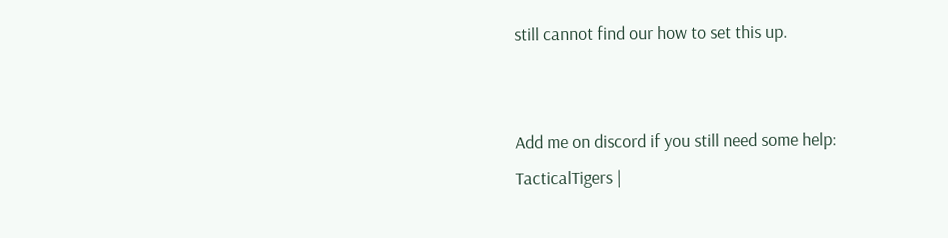still cannot find our how to set this up.


Add me on discord if you still need some help: TacticalTigers |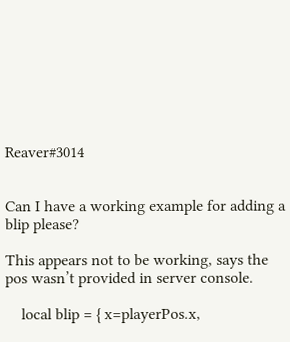Reaver#3014


Can I have a working example for adding a blip please?

This appears not to be working, says the pos wasn’t provided in server console.

    local blip = { x=playerPos.x,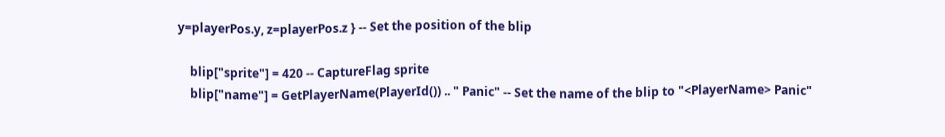y=playerPos.y, z=playerPos.z } -- Set the position of the blip

    blip["sprite"] = 420 -- CaptureFlag sprite
    blip["name"] = GetPlayerName(PlayerId()) .. " Panic" -- Set the name of the blip to "<PlayerName> Panic"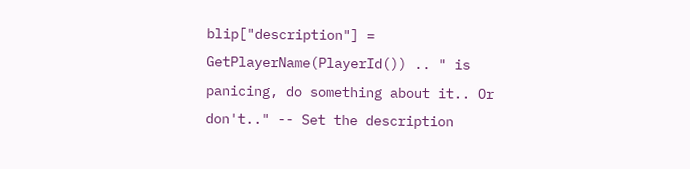blip["description"] = GetPlayerName(PlayerId()) .. " is panicing, do something about it.. Or don't.." -- Set the description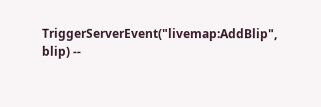TriggerServerEvent("livemap:AddBlip", blip) --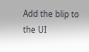Add the blip to the UI